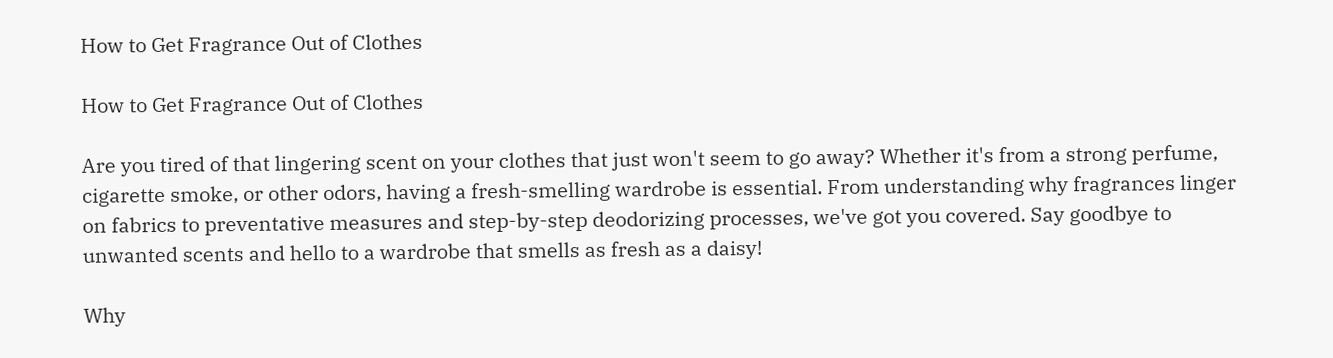How to Get Fragrance Out of Clothes

How to Get Fragrance Out of Clothes

Are you tired of that lingering scent on your clothes that just won't seem to go away? Whether it's from a strong perfume, cigarette smoke, or other odors, having a fresh-smelling wardrobe is essential. From understanding why fragrances linger on fabrics to preventative measures and step-by-step deodorizing processes, we've got you covered. Say goodbye to unwanted scents and hello to a wardrobe that smells as fresh as a daisy!

Why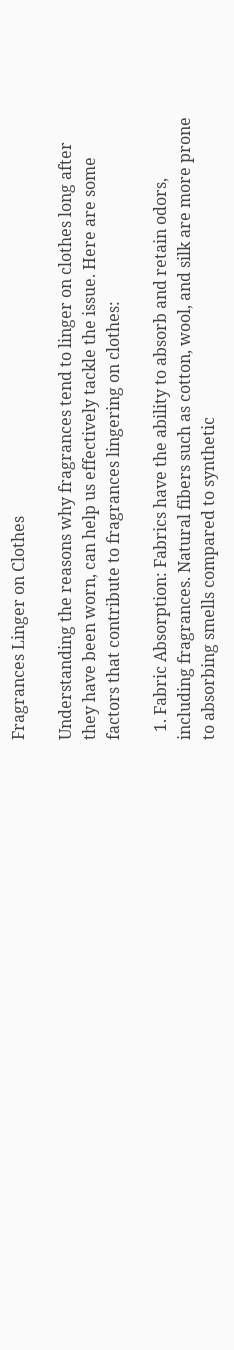Fragrances Linger on Clothes

Understanding the reasons why fragrances tend to linger on clothes long after they have been worn, can help us effectively tackle the issue. Here are some factors that contribute to fragrances lingering on clothes:

  1. Fabric Absorption: Fabrics have the ability to absorb and retain odors, including fragrances. Natural fibers such as cotton, wool, and silk are more prone to absorbing smells compared to synthetic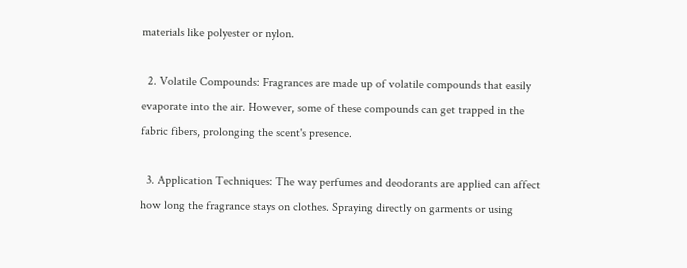materials like polyester or nylon.

  2. Volatile Compounds: Fragrances are made up of volatile compounds that easily evaporate into the air. However, some of these compounds can get trapped in the fabric fibers, prolonging the scent's presence.

  3. Application Techniques: The way perfumes and deodorants are applied can affect how long the fragrance stays on clothes. Spraying directly on garments or using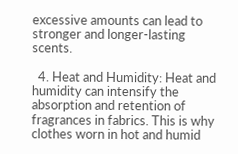excessive amounts can lead to stronger and longer-lasting scents.

  4. Heat and Humidity: Heat and humidity can intensify the absorption and retention of fragrances in fabrics. This is why clothes worn in hot and humid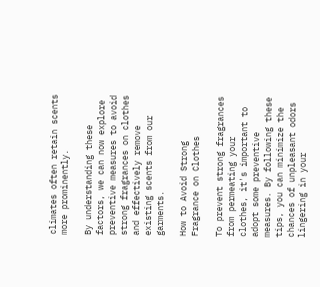climates often retain scents more prominently.

By understanding these factors, we can now explore preventive measures to avoid strong fragrances on clothes and effectively remove existing scents from our garments.

How to Avoid Strong Fragrance on Clothes

To prevent strong fragrances from permeating your clothes, it's important to adopt some preventive measures. By following these tips, you can minimize the chances of unpleasant odors lingering in your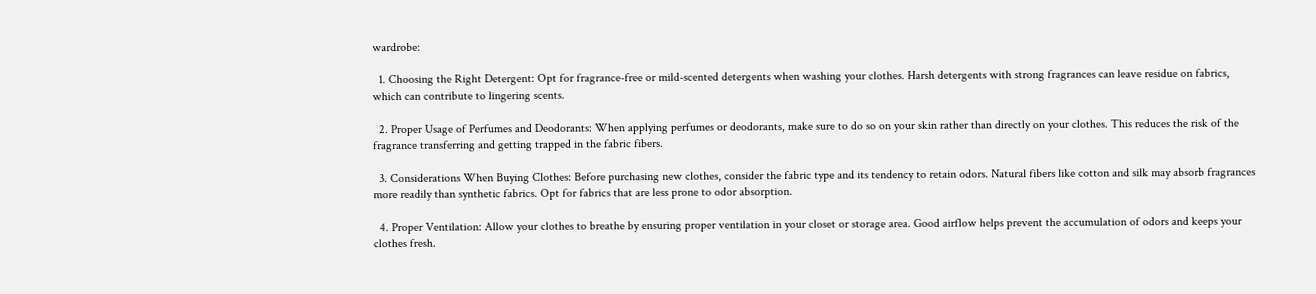wardrobe:

  1. Choosing the Right Detergent: Opt for fragrance-free or mild-scented detergents when washing your clothes. Harsh detergents with strong fragrances can leave residue on fabrics, which can contribute to lingering scents.

  2. Proper Usage of Perfumes and Deodorants: When applying perfumes or deodorants, make sure to do so on your skin rather than directly on your clothes. This reduces the risk of the fragrance transferring and getting trapped in the fabric fibers.

  3. Considerations When Buying Clothes: Before purchasing new clothes, consider the fabric type and its tendency to retain odors. Natural fibers like cotton and silk may absorb fragrances more readily than synthetic fabrics. Opt for fabrics that are less prone to odor absorption.

  4. Proper Ventilation: Allow your clothes to breathe by ensuring proper ventilation in your closet or storage area. Good airflow helps prevent the accumulation of odors and keeps your clothes fresh.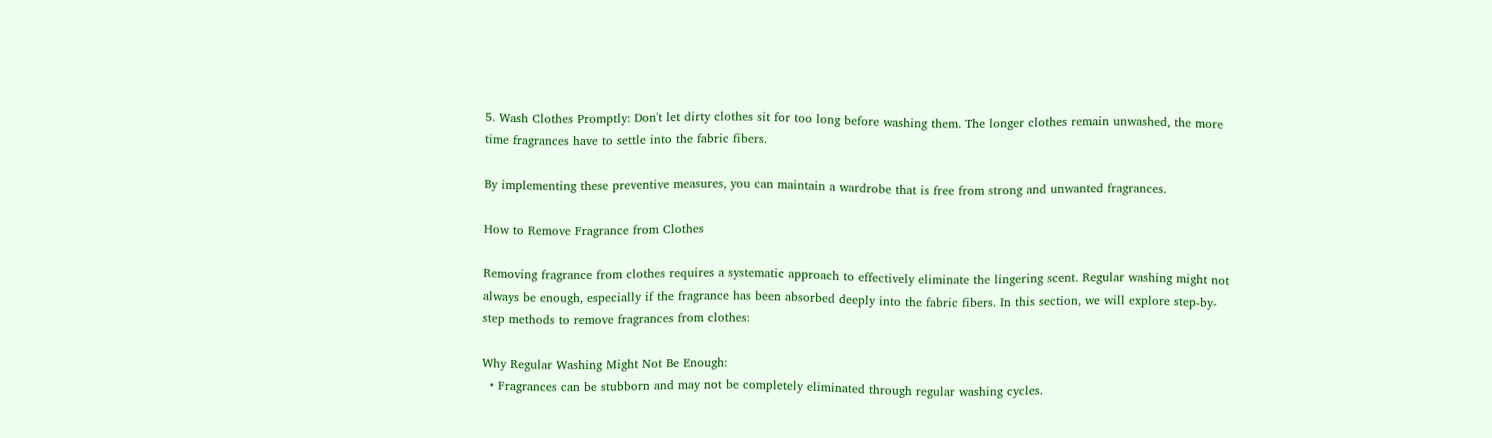5. Wash Clothes Promptly: Don't let dirty clothes sit for too long before washing them. The longer clothes remain unwashed, the more time fragrances have to settle into the fabric fibers.

By implementing these preventive measures, you can maintain a wardrobe that is free from strong and unwanted fragrances.

How to Remove Fragrance from Clothes

Removing fragrance from clothes requires a systematic approach to effectively eliminate the lingering scent. Regular washing might not always be enough, especially if the fragrance has been absorbed deeply into the fabric fibers. In this section, we will explore step-by-step methods to remove fragrances from clothes:

Why Regular Washing Might Not Be Enough:
  • Fragrances can be stubborn and may not be completely eliminated through regular washing cycles.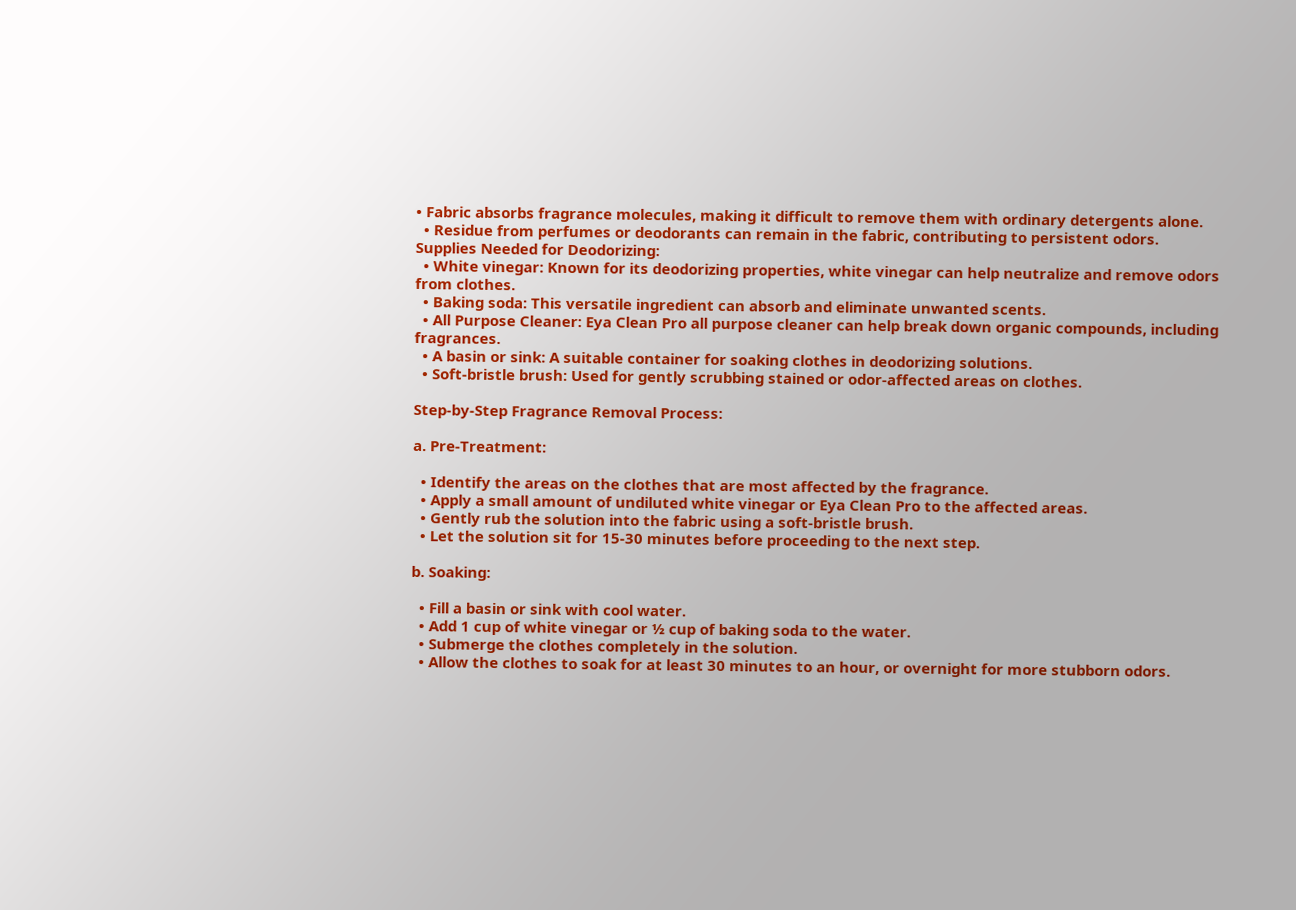• Fabric absorbs fragrance molecules, making it difficult to remove them with ordinary detergents alone.
  • Residue from perfumes or deodorants can remain in the fabric, contributing to persistent odors.
Supplies Needed for Deodorizing:
  • White vinegar: Known for its deodorizing properties, white vinegar can help neutralize and remove odors from clothes.
  • Baking soda: This versatile ingredient can absorb and eliminate unwanted scents.
  • All Purpose Cleaner: Eya Clean Pro all purpose cleaner can help break down organic compounds, including fragrances.
  • A basin or sink: A suitable container for soaking clothes in deodorizing solutions.
  • Soft-bristle brush: Used for gently scrubbing stained or odor-affected areas on clothes.

Step-by-Step Fragrance Removal Process:

a. Pre-Treatment:

  • Identify the areas on the clothes that are most affected by the fragrance.
  • Apply a small amount of undiluted white vinegar or Eya Clean Pro to the affected areas.
  • Gently rub the solution into the fabric using a soft-bristle brush.
  • Let the solution sit for 15-30 minutes before proceeding to the next step.

b. Soaking:

  • Fill a basin or sink with cool water.
  • Add 1 cup of white vinegar or ½ cup of baking soda to the water.
  • Submerge the clothes completely in the solution.
  • Allow the clothes to soak for at least 30 minutes to an hour, or overnight for more stubborn odors.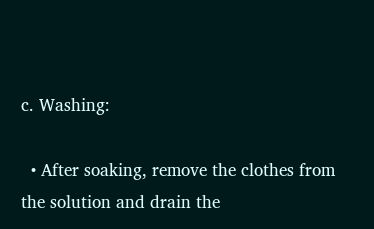c. Washing:

  • After soaking, remove the clothes from the solution and drain the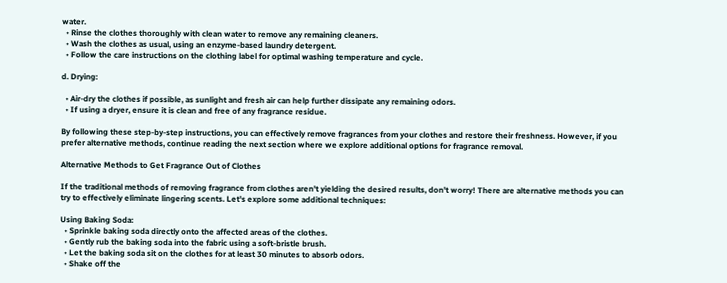water.
  • Rinse the clothes thoroughly with clean water to remove any remaining cleaners.
  • Wash the clothes as usual, using an enzyme-based laundry detergent.
  • Follow the care instructions on the clothing label for optimal washing temperature and cycle.

d. Drying:

  • Air-dry the clothes if possible, as sunlight and fresh air can help further dissipate any remaining odors.
  • If using a dryer, ensure it is clean and free of any fragrance residue.

By following these step-by-step instructions, you can effectively remove fragrances from your clothes and restore their freshness. However, if you prefer alternative methods, continue reading the next section where we explore additional options for fragrance removal.

Alternative Methods to Get Fragrance Out of Clothes

If the traditional methods of removing fragrance from clothes aren't yielding the desired results, don't worry! There are alternative methods you can try to effectively eliminate lingering scents. Let's explore some additional techniques:

Using Baking Soda:
  • Sprinkle baking soda directly onto the affected areas of the clothes.
  • Gently rub the baking soda into the fabric using a soft-bristle brush.
  • Let the baking soda sit on the clothes for at least 30 minutes to absorb odors.
  • Shake off the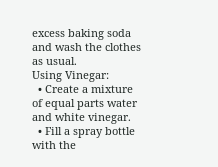excess baking soda and wash the clothes as usual.
Using Vinegar:
  • Create a mixture of equal parts water and white vinegar.
  • Fill a spray bottle with the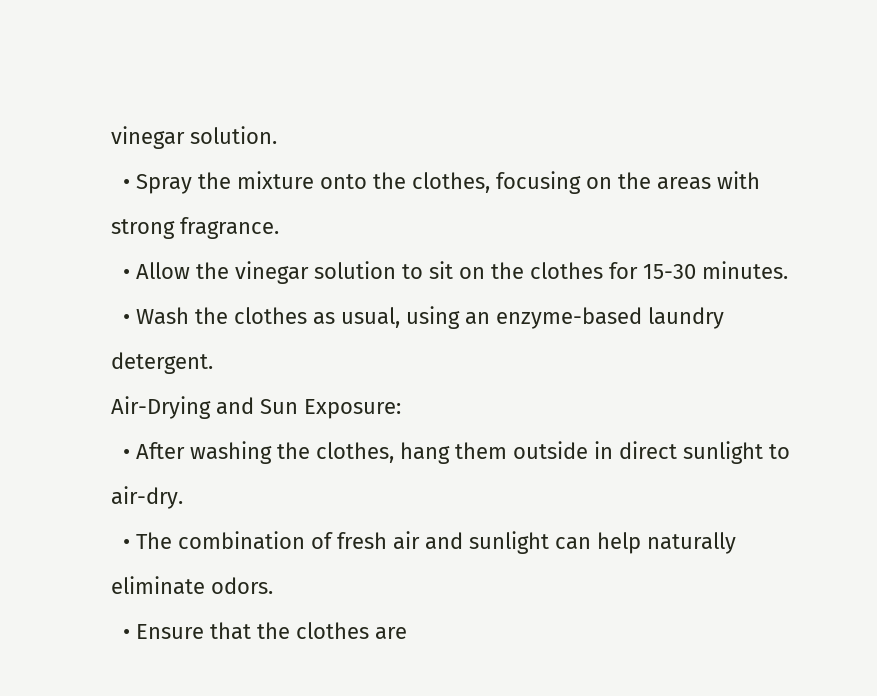vinegar solution.
  • Spray the mixture onto the clothes, focusing on the areas with strong fragrance.
  • Allow the vinegar solution to sit on the clothes for 15-30 minutes.
  • Wash the clothes as usual, using an enzyme-based laundry detergent.
Air-Drying and Sun Exposure:
  • After washing the clothes, hang them outside in direct sunlight to air-dry.
  • The combination of fresh air and sunlight can help naturally eliminate odors.
  • Ensure that the clothes are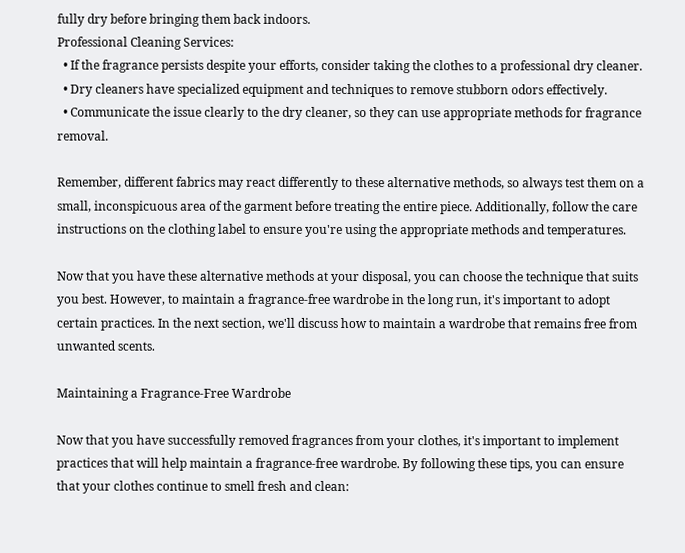fully dry before bringing them back indoors.
Professional Cleaning Services:
  • If the fragrance persists despite your efforts, consider taking the clothes to a professional dry cleaner.
  • Dry cleaners have specialized equipment and techniques to remove stubborn odors effectively.
  • Communicate the issue clearly to the dry cleaner, so they can use appropriate methods for fragrance removal.

Remember, different fabrics may react differently to these alternative methods, so always test them on a small, inconspicuous area of the garment before treating the entire piece. Additionally, follow the care instructions on the clothing label to ensure you're using the appropriate methods and temperatures.

Now that you have these alternative methods at your disposal, you can choose the technique that suits you best. However, to maintain a fragrance-free wardrobe in the long run, it's important to adopt certain practices. In the next section, we'll discuss how to maintain a wardrobe that remains free from unwanted scents.

Maintaining a Fragrance-Free Wardrobe

Now that you have successfully removed fragrances from your clothes, it's important to implement practices that will help maintain a fragrance-free wardrobe. By following these tips, you can ensure that your clothes continue to smell fresh and clean: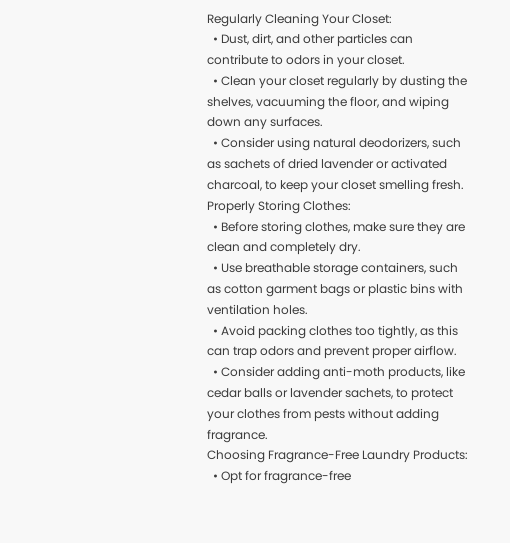Regularly Cleaning Your Closet:
  • Dust, dirt, and other particles can contribute to odors in your closet.
  • Clean your closet regularly by dusting the shelves, vacuuming the floor, and wiping down any surfaces.
  • Consider using natural deodorizers, such as sachets of dried lavender or activated charcoal, to keep your closet smelling fresh.
Properly Storing Clothes:
  • Before storing clothes, make sure they are clean and completely dry.
  • Use breathable storage containers, such as cotton garment bags or plastic bins with ventilation holes.
  • Avoid packing clothes too tightly, as this can trap odors and prevent proper airflow.
  • Consider adding anti-moth products, like cedar balls or lavender sachets, to protect your clothes from pests without adding fragrance.
Choosing Fragrance-Free Laundry Products:
  • Opt for fragrance-free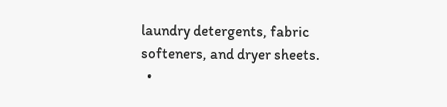laundry detergents, fabric softeners, and dryer sheets.
  •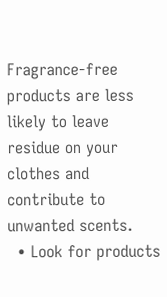Fragrance-free products are less likely to leave residue on your clothes and contribute to unwanted scents.
  • Look for products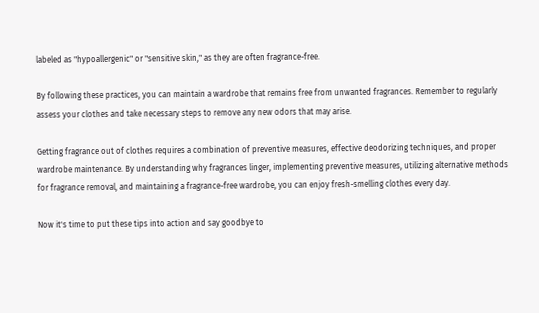labeled as "hypoallergenic" or "sensitive skin," as they are often fragrance-free.

By following these practices, you can maintain a wardrobe that remains free from unwanted fragrances. Remember to regularly assess your clothes and take necessary steps to remove any new odors that may arise.

Getting fragrance out of clothes requires a combination of preventive measures, effective deodorizing techniques, and proper wardrobe maintenance. By understanding why fragrances linger, implementing preventive measures, utilizing alternative methods for fragrance removal, and maintaining a fragrance-free wardrobe, you can enjoy fresh-smelling clothes every day.

Now it's time to put these tips into action and say goodbye to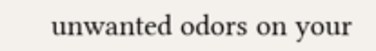unwanted odors on your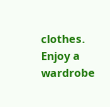clothes. Enjoy a wardrobe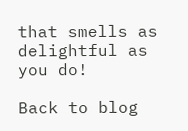that smells as delightful as you do!

Back to blog